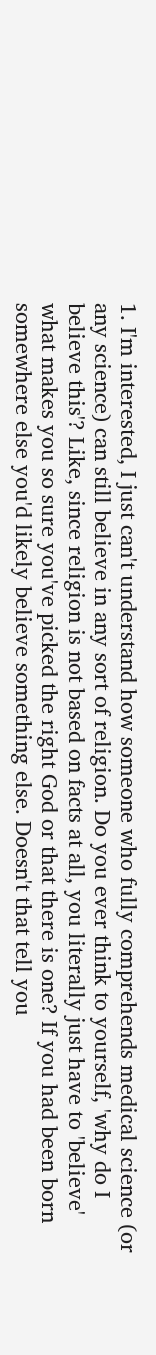1. I'm interested, I just can't understand how someone who fully comprehends medical science (or any science) can still believe in any sort of religion. Do you ever think to yourself, 'why do I believe this'? Like, since religion is not based on facts at all, you literally just have to 'believe' what makes you so sure you've picked the right God or that there is one? If you had been born somewhere else you'd likely believe something else. Doesn't that tell you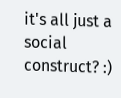it's all just a social construct? :)